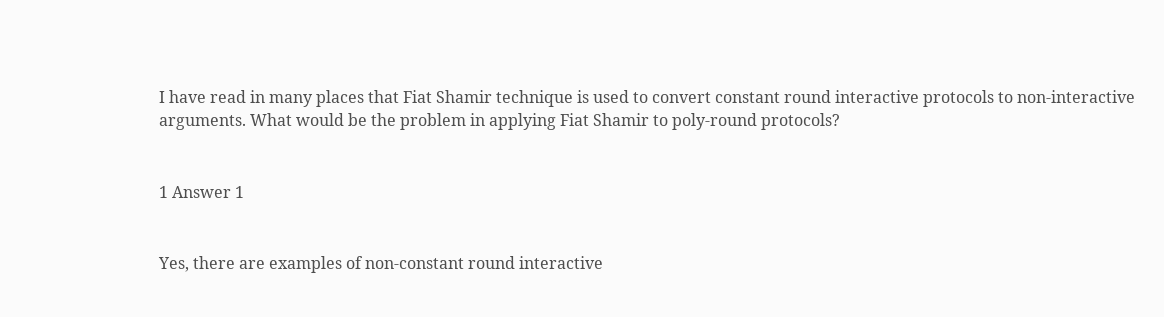I have read in many places that Fiat Shamir technique is used to convert constant round interactive protocols to non-interactive arguments. What would be the problem in applying Fiat Shamir to poly-round protocols?


1 Answer 1


Yes, there are examples of non-constant round interactive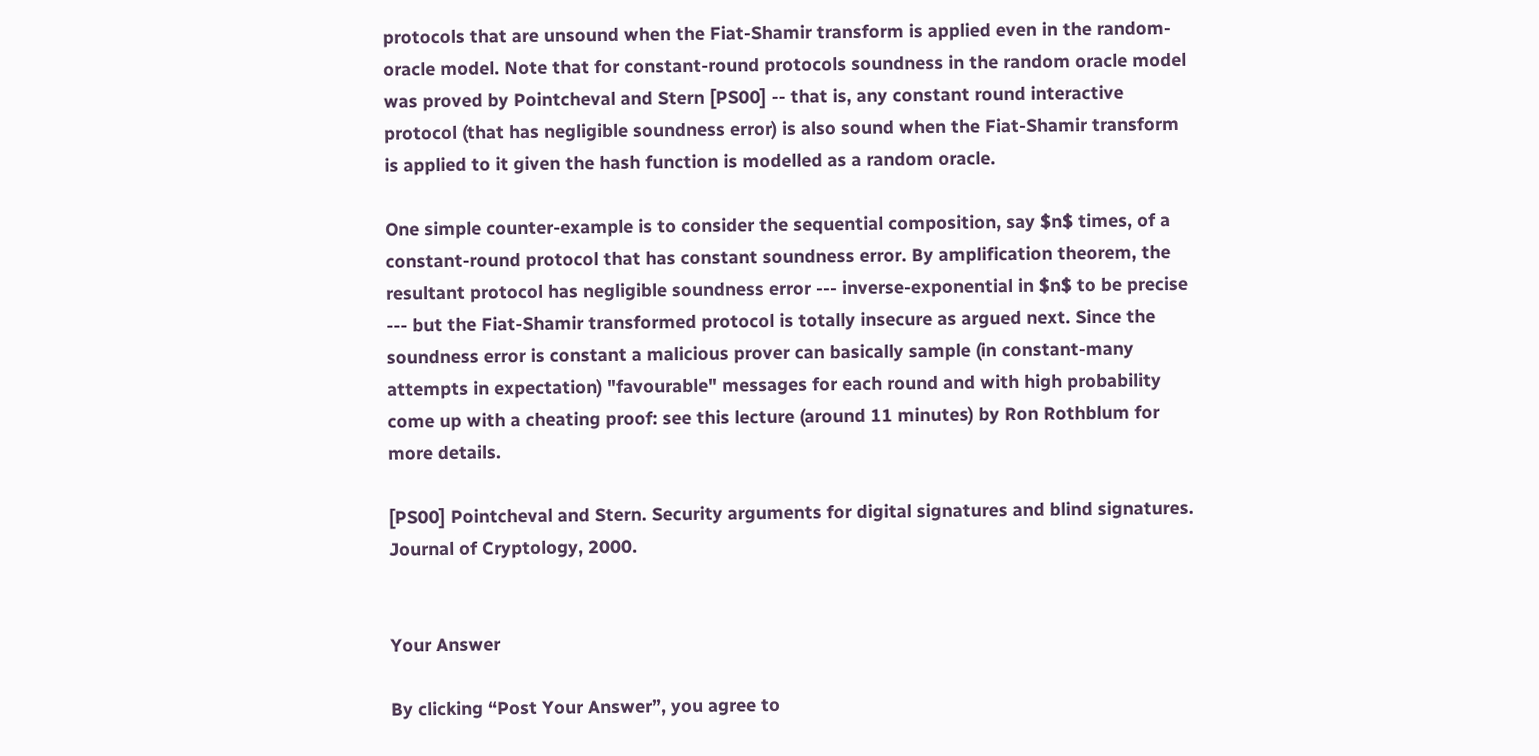protocols that are unsound when the Fiat-Shamir transform is applied even in the random-oracle model. Note that for constant-round protocols soundness in the random oracle model was proved by Pointcheval and Stern [PS00] -- that is, any constant round interactive protocol (that has negligible soundness error) is also sound when the Fiat-Shamir transform is applied to it given the hash function is modelled as a random oracle.

One simple counter-example is to consider the sequential composition, say $n$ times, of a constant-round protocol that has constant soundness error. By amplification theorem, the resultant protocol has negligible soundness error --- inverse-exponential in $n$ to be precise --- but the Fiat-Shamir transformed protocol is totally insecure as argued next. Since the soundness error is constant a malicious prover can basically sample (in constant-many attempts in expectation) "favourable" messages for each round and with high probability come up with a cheating proof: see this lecture (around 11 minutes) by Ron Rothblum for more details.

[PS00] Pointcheval and Stern. Security arguments for digital signatures and blind signatures. Journal of Cryptology, 2000.


Your Answer

By clicking “Post Your Answer”, you agree to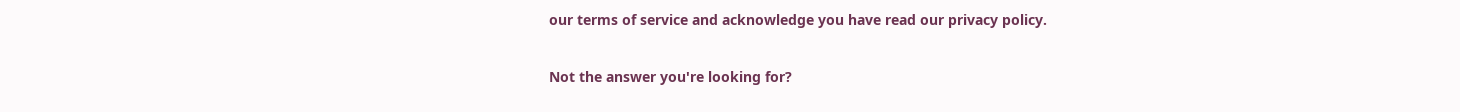our terms of service and acknowledge you have read our privacy policy.

Not the answer you're looking for?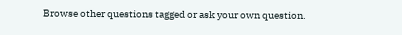Browse other questions tagged or ask your own question.